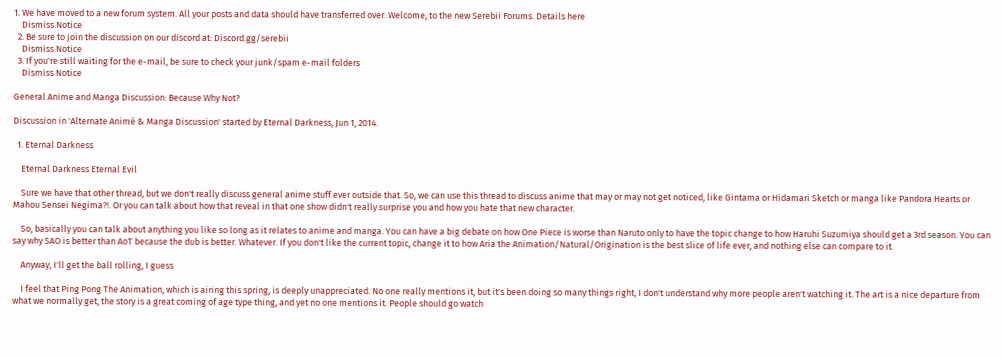1. We have moved to a new forum system. All your posts and data should have transferred over. Welcome, to the new Serebii Forums. Details here
    Dismiss Notice
  2. Be sure to join the discussion on our discord at: Discord.gg/serebii
    Dismiss Notice
  3. If you're still waiting for the e-mail, be sure to check your junk/spam e-mail folders
    Dismiss Notice

General Anime and Manga Discussion: Because Why Not?

Discussion in 'Alternate Animé & Manga Discussion' started by Eternal Darkness, Jun 1, 2014.

  1. Eternal Darkness

    Eternal Darkness Eternal Evil

    Sure we have that other thread, but we don't really discuss general anime stuff ever outside that. So, we can use this thread to discuss anime that may or may not get noticed, like Gintama or Hidamari Sketch or manga like Pandora Hearts or Mahou Sensei Negima?!. Or you can talk about how that reveal in that one show didn't really surprise you and how you hate that new character.

    So, basically you can talk about anything you like so long as it relates to anime and manga. You can have a big debate on how One Piece is worse than Naruto only to have the topic change to how Haruhi Suzumiya should get a 3rd season. You can say why SAO is better than AoT because the dub is better. Whatever. If you don't like the current topic, change it to how Aria the Animation/Natural/Origination is the best slice of life ever, and nothing else can compare to it.

    Anyway, I'll get the ball rolling, I guess

    I feel that Ping Pong The Animation, which is airing this spring, is deeply unappreciated. No one really mentions it, but it's been doing so many things right, I don't understand why more people aren't watching it. The art is a nice departure from what we normally get, the story is a great coming of age type thing, and yet no one mentions it. People should go watch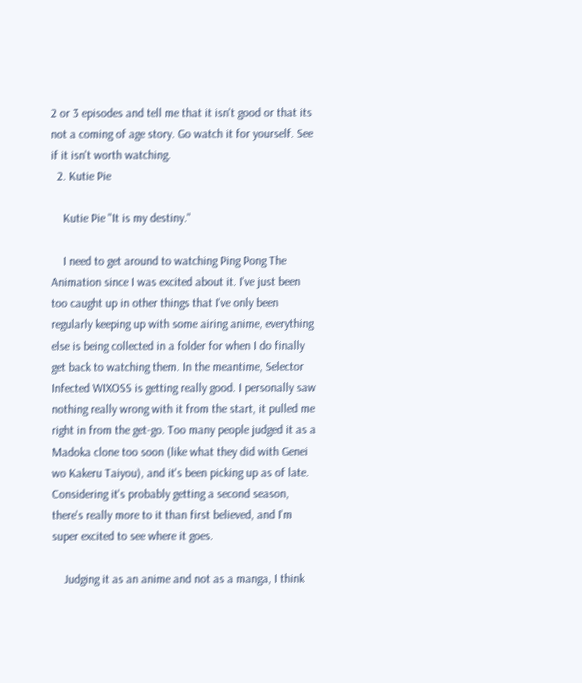2 or 3 episodes and tell me that it isn't good or that its not a coming of age story. Go watch it for yourself. See if it isn't worth watching.
  2. Kutie Pie

    Kutie Pie "It is my destiny."

    I need to get around to watching Ping Pong The Animation since I was excited about it. I've just been too caught up in other things that I've only been regularly keeping up with some airing anime, everything else is being collected in a folder for when I do finally get back to watching them. In the meantime, Selector Infected WIXOSS is getting really good. I personally saw nothing really wrong with it from the start, it pulled me right in from the get-go. Too many people judged it as a Madoka clone too soon (like what they did with Genei wo Kakeru Taiyou), and it's been picking up as of late. Considering it's probably getting a second season, there's really more to it than first believed, and I'm super excited to see where it goes.

    Judging it as an anime and not as a manga, I think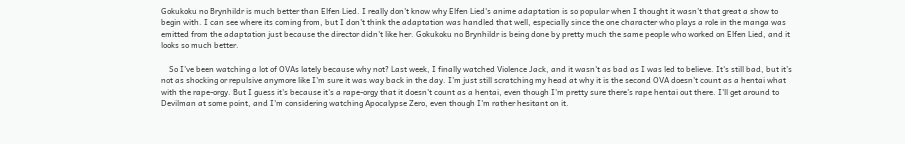Gokukoku no Brynhildr is much better than Elfen Lied. I really don't know why Elfen Lied's anime adaptation is so popular when I thought it wasn't that great a show to begin with. I can see where its coming from, but I don't think the adaptation was handled that well, especially since the one character who plays a role in the manga was emitted from the adaptation just because the director didn't like her. Gokukoku no Brynhildr is being done by pretty much the same people who worked on Elfen Lied, and it looks so much better.

    So I've been watching a lot of OVAs lately because why not? Last week, I finally watched Violence Jack, and it wasn't as bad as I was led to believe. It's still bad, but it's not as shocking or repulsive anymore like I'm sure it was way back in the day. I'm just still scratching my head at why it is the second OVA doesn't count as a hentai what with the rape-orgy. But I guess it's because it's a rape-orgy that it doesn't count as a hentai, even though I'm pretty sure there's rape hentai out there. I'll get around to Devilman at some point, and I'm considering watching Apocalypse Zero, even though I'm rather hesitant on it.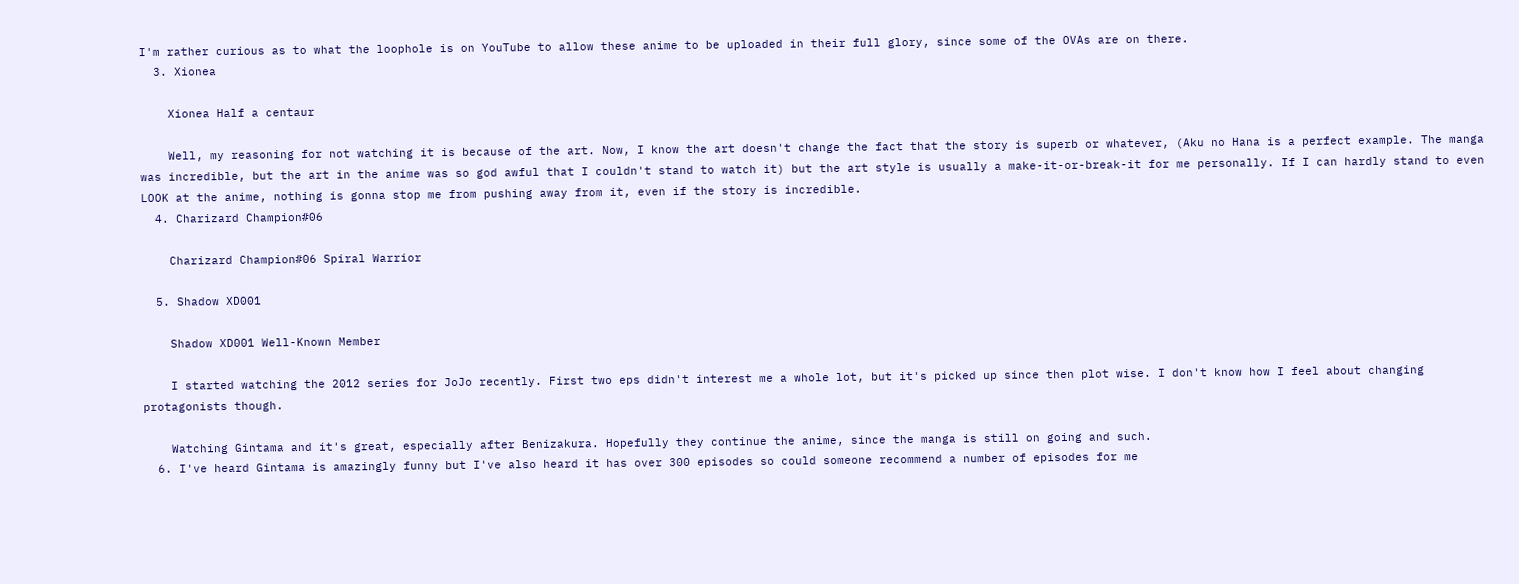I'm rather curious as to what the loophole is on YouTube to allow these anime to be uploaded in their full glory, since some of the OVAs are on there.
  3. Xionea

    Xionea Half a centaur

    Well, my reasoning for not watching it is because of the art. Now, I know the art doesn't change the fact that the story is superb or whatever, (Aku no Hana is a perfect example. The manga was incredible, but the art in the anime was so god awful that I couldn't stand to watch it) but the art style is usually a make-it-or-break-it for me personally. If I can hardly stand to even LOOK at the anime, nothing is gonna stop me from pushing away from it, even if the story is incredible.
  4. Charizard Champion#06

    Charizard Champion#06 Spiral Warrior

  5. Shadow XD001

    Shadow XD001 Well-Known Member

    I started watching the 2012 series for JoJo recently. First two eps didn't interest me a whole lot, but it's picked up since then plot wise. I don't know how I feel about changing protagonists though.

    Watching Gintama and it's great, especially after Benizakura. Hopefully they continue the anime, since the manga is still on going and such.
  6. I've heard Gintama is amazingly funny but I've also heard it has over 300 episodes so could someone recommend a number of episodes for me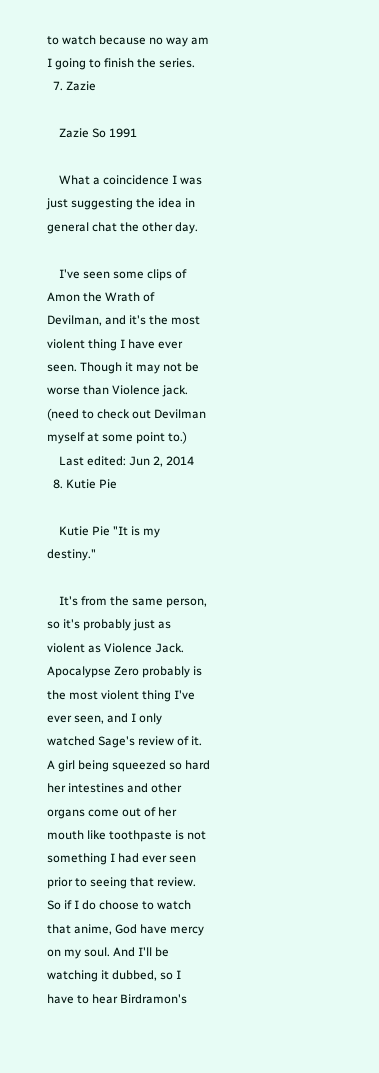to watch because no way am I going to finish the series.
  7. Zazie

    Zazie So 1991

    What a coincidence I was just suggesting the idea in general chat the other day.

    I've seen some clips of Amon the Wrath of Devilman, and it's the most violent thing I have ever seen. Though it may not be worse than Violence jack. (need to check out Devilman myself at some point to.)
    Last edited: Jun 2, 2014
  8. Kutie Pie

    Kutie Pie "It is my destiny."

    It's from the same person, so it's probably just as violent as Violence Jack. Apocalypse Zero probably is the most violent thing I've ever seen, and I only watched Sage's review of it. A girl being squeezed so hard her intestines and other organs come out of her mouth like toothpaste is not something I had ever seen prior to seeing that review. So if I do choose to watch that anime, God have mercy on my soul. And I'll be watching it dubbed, so I have to hear Birdramon's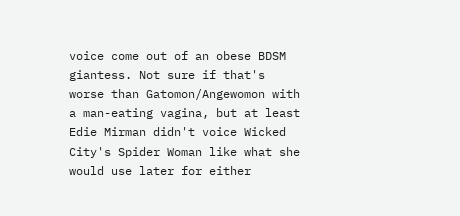voice come out of an obese BDSM giantess. Not sure if that's worse than Gatomon/Angewomon with a man-eating vagina, but at least Edie Mirman didn't voice Wicked City's Spider Woman like what she would use later for either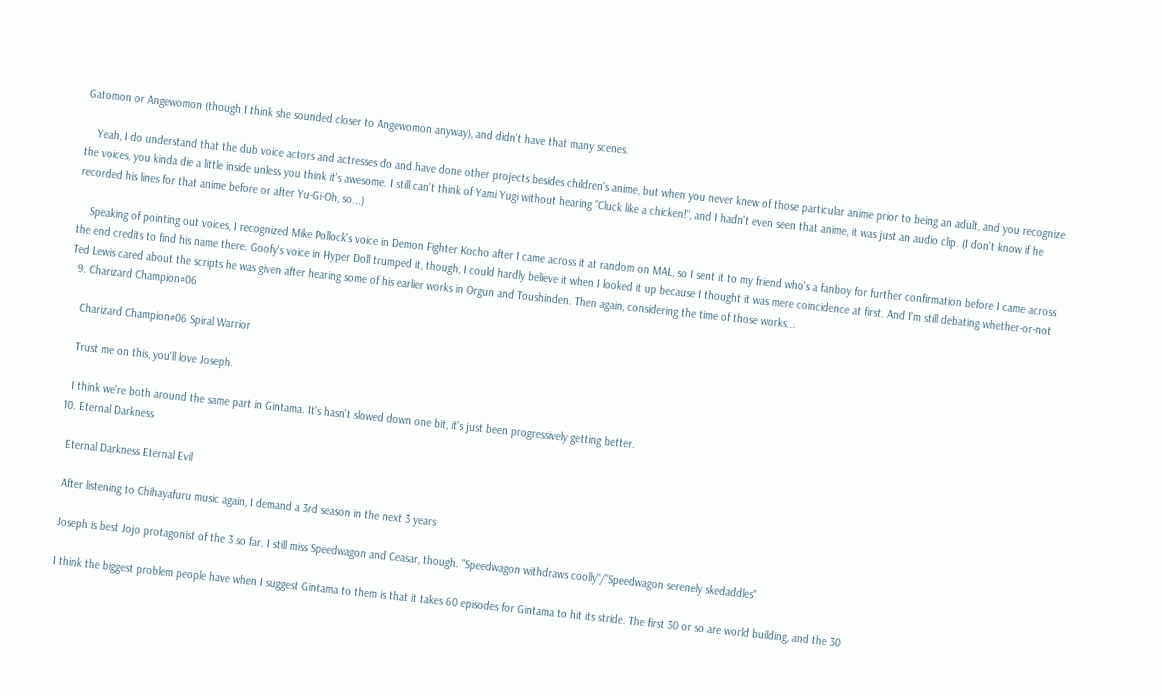Gatomon or Angewomon (though I think she sounded closer to Angewomon anyway), and didn't have that many scenes.

    Yeah, I do understand that the dub voice actors and actresses do and have done other projects besides children's anime, but when you never knew of those particular anime prior to being an adult, and you recognize the voices, you kinda die a little inside unless you think it's awesome. I still can't think of Yami Yugi without hearing "Cluck like a chicken!", and I hadn't even seen that anime, it was just an audio clip. (I don't know if he recorded his lines for that anime before or after Yu-Gi-Oh, so...)

    Speaking of pointing out voices, I recognized Mike Pollock's voice in Demon Fighter Kocho after I came across it at random on MAL, so I sent it to my friend who's a fanboy for further confirmation before I came across the end credits to find his name there. Goofy's voice in Hyper Doll trumped it, though, I could hardly believe it when I looked it up because I thought it was mere coincidence at first. And I'm still debating whether-or-not Ted Lewis cared about the scripts he was given after hearing some of his earlier works in Orgun and Toushinden. Then again, considering the time of those works...
  9. Charizard Champion#06

    Charizard Champion#06 Spiral Warrior

    Trust me on this, you'll love Joseph.

    I think we're both around the same part in Gintama. It's hasn't slowed down one bit, it's just been progressively getting better.
  10. Eternal Darkness

    Eternal Darkness Eternal Evil

    After listening to Chihayafuru music again, I demand a 3rd season in the next 3 years

    Joseph is best Jojo protagonist of the 3 so far. I still miss Speedwagon and Ceasar, though. "Speedwagon withdraws coolly"/"Speedwagon serenely skedaddles"

    I think the biggest problem people have when I suggest Gintama to them is that it takes 60 episodes for Gintama to hit its stride. The first 30 or so are world building, and the 30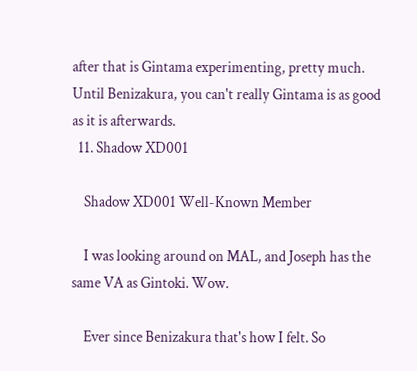after that is Gintama experimenting, pretty much. Until Benizakura, you can't really Gintama is as good as it is afterwards.
  11. Shadow XD001

    Shadow XD001 Well-Known Member

    I was looking around on MAL, and Joseph has the same VA as Gintoki. Wow.

    Ever since Benizakura that's how I felt. So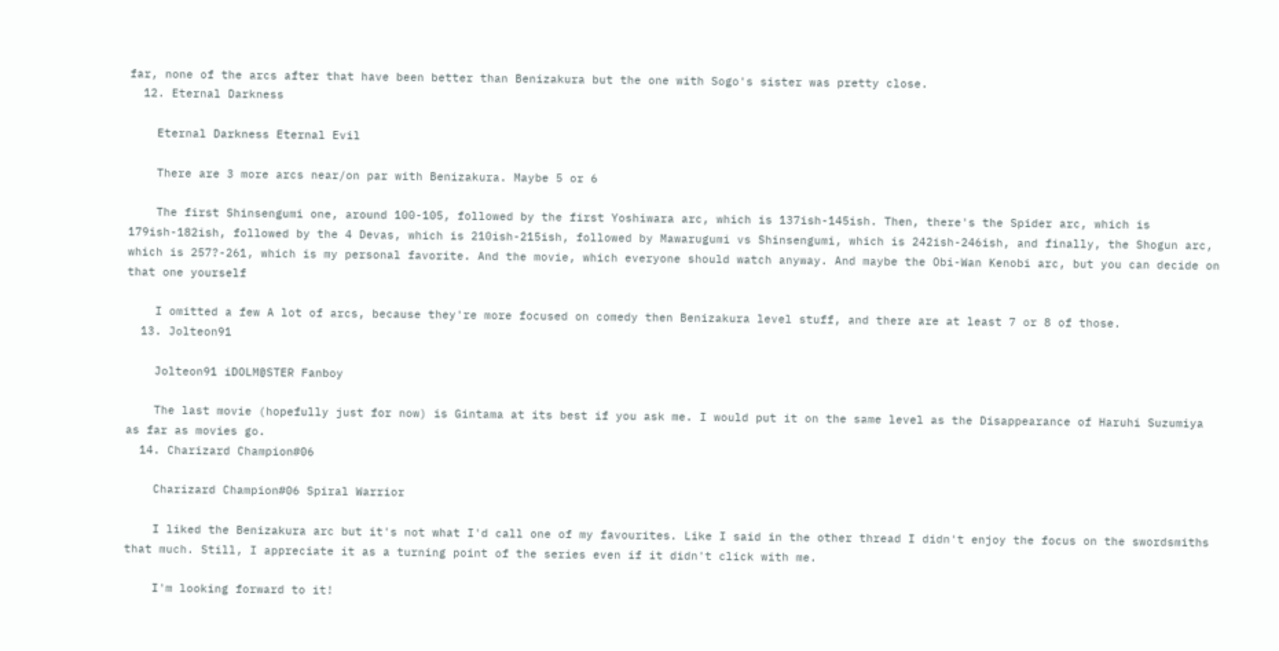far, none of the arcs after that have been better than Benizakura but the one with Sogo's sister was pretty close.
  12. Eternal Darkness

    Eternal Darkness Eternal Evil

    There are 3 more arcs near/on par with Benizakura. Maybe 5 or 6

    The first Shinsengumi one, around 100-105, followed by the first Yoshiwara arc, which is 137ish-145ish. Then, there's the Spider arc, which is 179ish-182ish, followed by the 4 Devas, which is 210ish-215ish, followed by Mawarugumi vs Shinsengumi, which is 242ish-246ish, and finally, the Shogun arc, which is 257?-261, which is my personal favorite. And the movie, which everyone should watch anyway. And maybe the Obi-Wan Kenobi arc, but you can decide on that one yourself

    I omitted a few A lot of arcs, because they're more focused on comedy then Benizakura level stuff, and there are at least 7 or 8 of those.
  13. Jolteon91

    Jolteon91 iDOLM@STER Fanboy

    The last movie (hopefully just for now) is Gintama at its best if you ask me. I would put it on the same level as the Disappearance of Haruhi Suzumiya as far as movies go.
  14. Charizard Champion#06

    Charizard Champion#06 Spiral Warrior

    I liked the Benizakura arc but it's not what I'd call one of my favourites. Like I said in the other thread I didn't enjoy the focus on the swordsmiths that much. Still, I appreciate it as a turning point of the series even if it didn't click with me.

    I'm looking forward to it!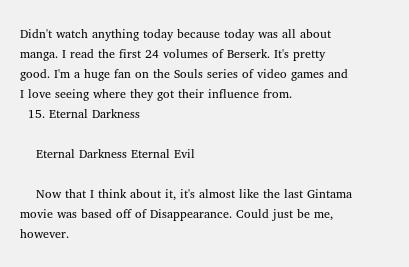Didn't watch anything today because today was all about manga. I read the first 24 volumes of Berserk. It's pretty good. I'm a huge fan on the Souls series of video games and I love seeing where they got their influence from.
  15. Eternal Darkness

    Eternal Darkness Eternal Evil

    Now that I think about it, it's almost like the last Gintama movie was based off of Disappearance. Could just be me, however.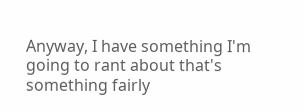Anyway, I have something I'm going to rant about that's something fairly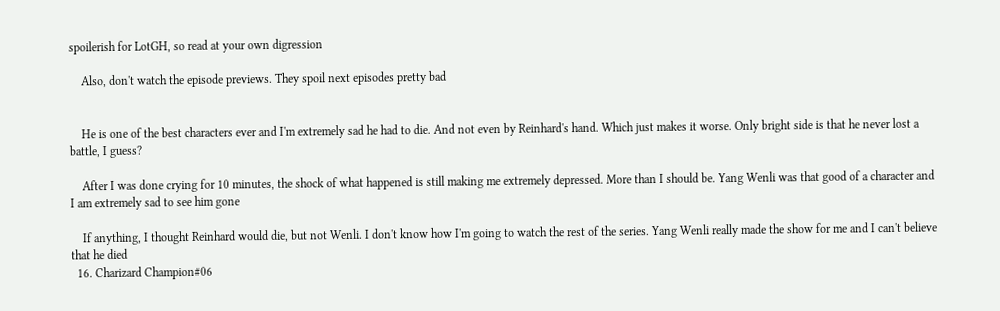spoilerish for LotGH, so read at your own digression

    Also, don't watch the episode previews. They spoil next episodes pretty bad


    He is one of the best characters ever and I'm extremely sad he had to die. And not even by Reinhard's hand. Which just makes it worse. Only bright side is that he never lost a battle, I guess?

    After I was done crying for 10 minutes, the shock of what happened is still making me extremely depressed. More than I should be. Yang Wenli was that good of a character and I am extremely sad to see him gone

    If anything, I thought Reinhard would die, but not Wenli. I don't know how I'm going to watch the rest of the series. Yang Wenli really made the show for me and I can't believe that he died
  16. Charizard Champion#06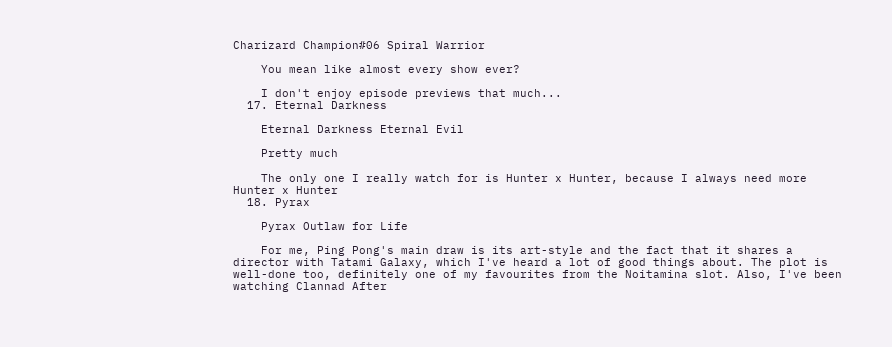Charizard Champion#06 Spiral Warrior

    You mean like almost every show ever?

    I don't enjoy episode previews that much...
  17. Eternal Darkness

    Eternal Darkness Eternal Evil

    Pretty much

    The only one I really watch for is Hunter x Hunter, because I always need more Hunter x Hunter
  18. Pyrax

    Pyrax Outlaw for Life

    For me, Ping Pong's main draw is its art-style and the fact that it shares a director with Tatami Galaxy, which I've heard a lot of good things about. The plot is well-done too, definitely one of my favourites from the Noitamina slot. Also, I've been watching Clannad After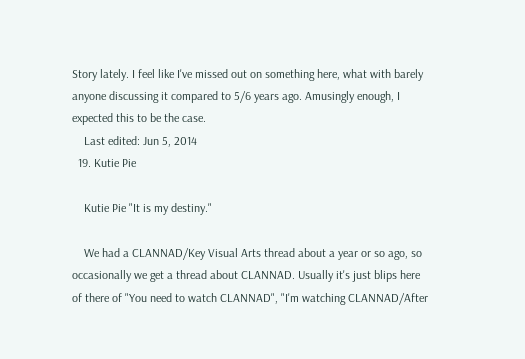Story lately. I feel like I've missed out on something here, what with barely anyone discussing it compared to 5/6 years ago. Amusingly enough, I expected this to be the case.
    Last edited: Jun 5, 2014
  19. Kutie Pie

    Kutie Pie "It is my destiny."

    We had a CLANNAD/Key Visual Arts thread about a year or so ago, so occasionally we get a thread about CLANNAD. Usually it's just blips here of there of "You need to watch CLANNAD", "I'm watching CLANNAD/After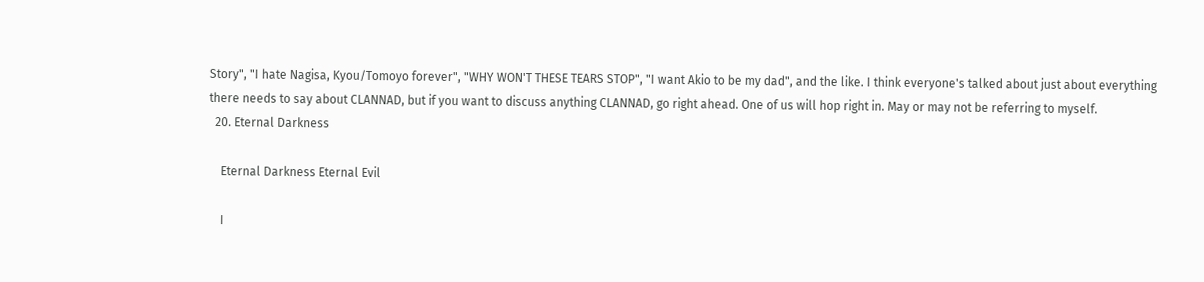Story", "I hate Nagisa, Kyou/Tomoyo forever", "WHY WON'T THESE TEARS STOP", "I want Akio to be my dad", and the like. I think everyone's talked about just about everything there needs to say about CLANNAD, but if you want to discuss anything CLANNAD, go right ahead. One of us will hop right in. May or may not be referring to myself.
  20. Eternal Darkness

    Eternal Darkness Eternal Evil

    I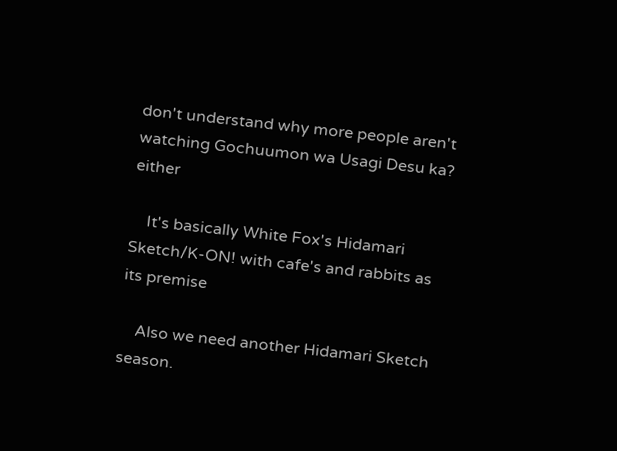don't understand why more people aren't watching Gochuumon wa Usagi Desu ka? either

    It's basically White Fox's Hidamari Sketch/K-ON! with cafe's and rabbits as its premise

    Also we need another Hidamari Sketch season.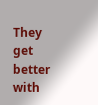They get better with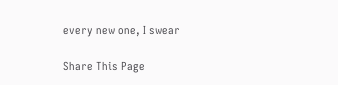every new one, I swear

Share This Page